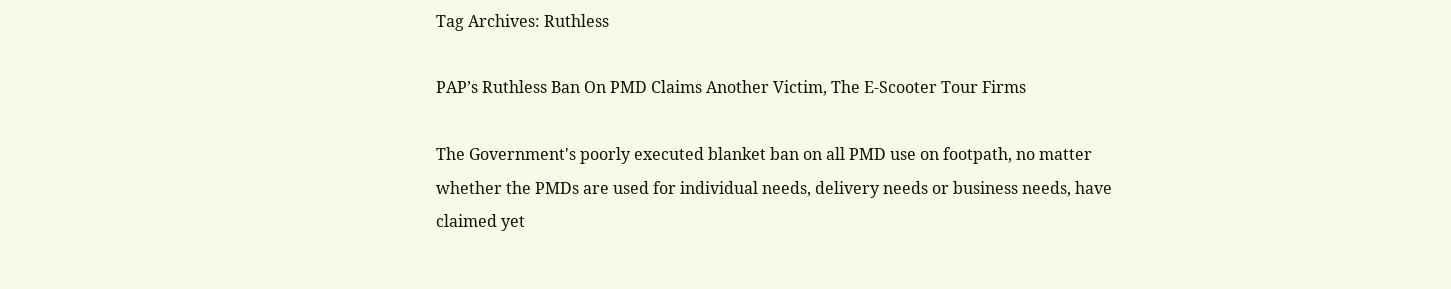Tag Archives: Ruthless

PAP’s Ruthless Ban On PMD Claims Another Victim, The E-Scooter Tour Firms

The Government's poorly executed blanket ban on all PMD use on footpath, no matter whether the PMDs are used for individual needs, delivery needs or business needs, have claimed yet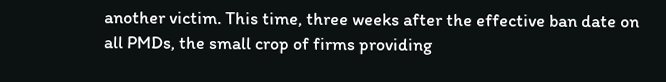another victim. This time, three weeks after the effective ban date on all PMDs, the small crop of firms providing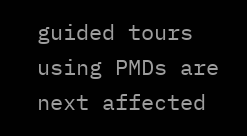guided tours using PMDs are next affected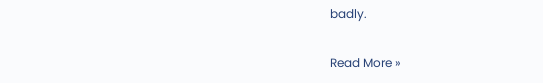badly.

Read More »